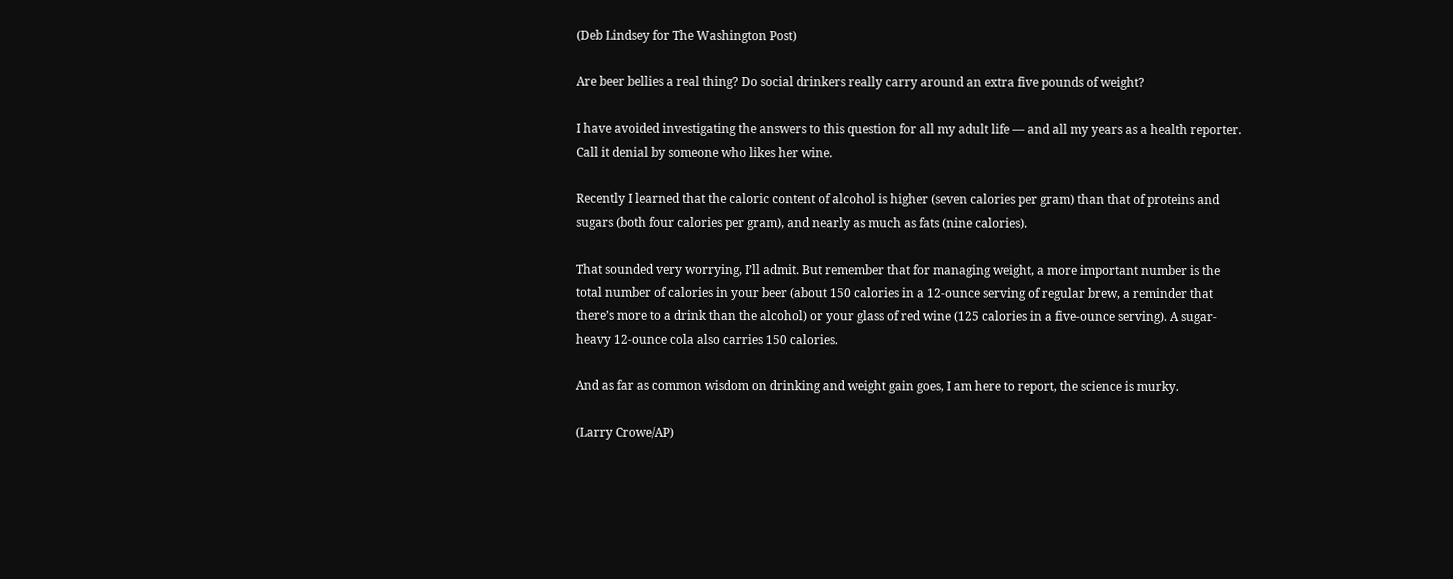(Deb Lindsey for The Washington Post)

Are beer bellies a real thing? Do social drinkers really carry around an extra five pounds of weight?

I have avoided investigating the answers to this question for all my adult life — and all my years as a health reporter. Call it denial by someone who likes her wine.

Recently I learned that the caloric content of alcohol is higher (seven calories per gram) than that of proteins and sugars (both four calories per gram), and nearly as much as fats (nine calories).

That sounded very worrying, I’ll admit. But remember that for managing weight, a more important number is the total number of calories in your beer (about 150 calories in a 12-ounce serving of regular brew, a reminder that there’s more to a drink than the alcohol) or your glass of red wine (125 calories in a five-ounce serving). A sugar-heavy 12-ounce cola also carries 150 calories.

And as far as common wisdom on drinking and weight gain goes, I am here to report, the science is murky.

(Larry Crowe/AP)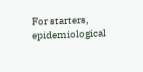For starters, epidemiological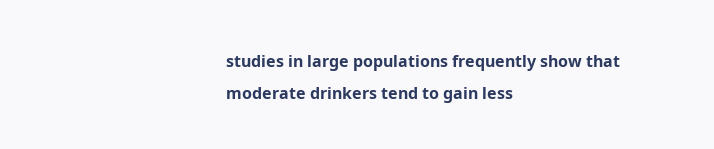studies in large populations frequently show that moderate drinkers tend to gain less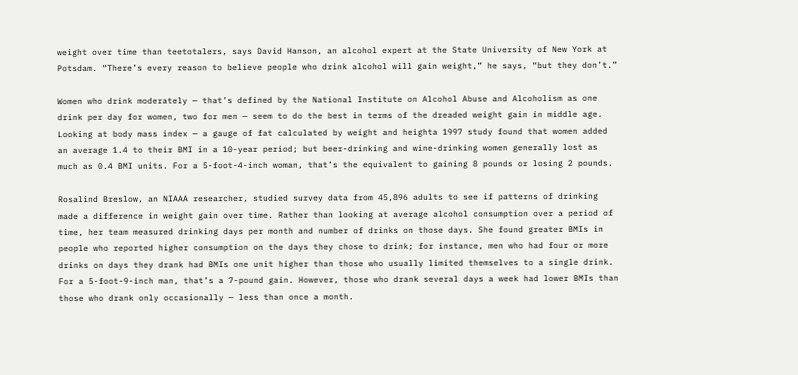weight over time than teetotalers, says David Hanson, an alcohol expert at the State University of New York at Potsdam. “There’s every reason to believe people who drink alcohol will gain weight,” he says, “but they don’t.”

Women who drink moderately — that’s defined by the National Institute on Alcohol Abuse and Alcoholism as one drink per day for women, two for men — seem to do the best in terms of the dreaded weight gain in middle age. Looking at body mass index — a gauge of fat calculated by weight and heighta 1997 study found that women added an average 1.4 to their BMI in a 10-year period; but beer-drinking and wine-drinking women generally lost as much as 0.4 BMI units. For a 5-foot-4-inch woman, that’s the equivalent to gaining 8 pounds or losing 2 pounds.

Rosalind Breslow, an NIAAA researcher, studied survey data from 45,896 adults to see if patterns of drinking made a difference in weight gain over time. Rather than looking at average alcohol consumption over a period of time, her team measured drinking days per month and number of drinks on those days. She found greater BMIs in people who reported higher consumption on the days they chose to drink; for instance, men who had four or more drinks on days they drank had BMIs one unit higher than those who usually limited themselves to a single drink. For a 5-foot-9-inch man, that’s a 7-pound gain. However, those who drank several days a week had lower BMIs than those who drank only occasionally — less than once a month.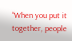“When you put it together, people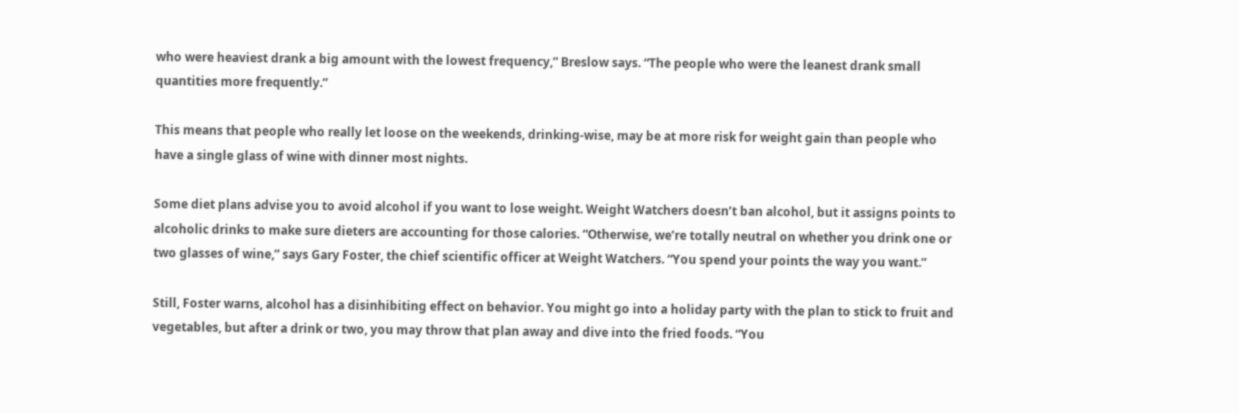who were heaviest drank a big amount with the lowest frequency,” Breslow says. “The people who were the leanest drank small quantities more frequently.”

This means that people who really let loose on the weekends, drinking-wise, may be at more risk for weight gain than people who have a single glass of wine with dinner most nights.

Some diet plans advise you to avoid alcohol if you want to lose weight. Weight Watchers doesn’t ban alcohol, but it assigns points to alcoholic drinks to make sure dieters are accounting for those calories. “Otherwise, we’re totally neutral on whether you drink one or two glasses of wine,” says Gary Foster, the chief scientific officer at Weight Watchers. “You spend your points the way you want.”

Still, Foster warns, alcohol has a disinhibiting effect on behavior. You might go into a holiday party with the plan to stick to fruit and vegetables, but after a drink or two, you may throw that plan away and dive into the fried foods. “You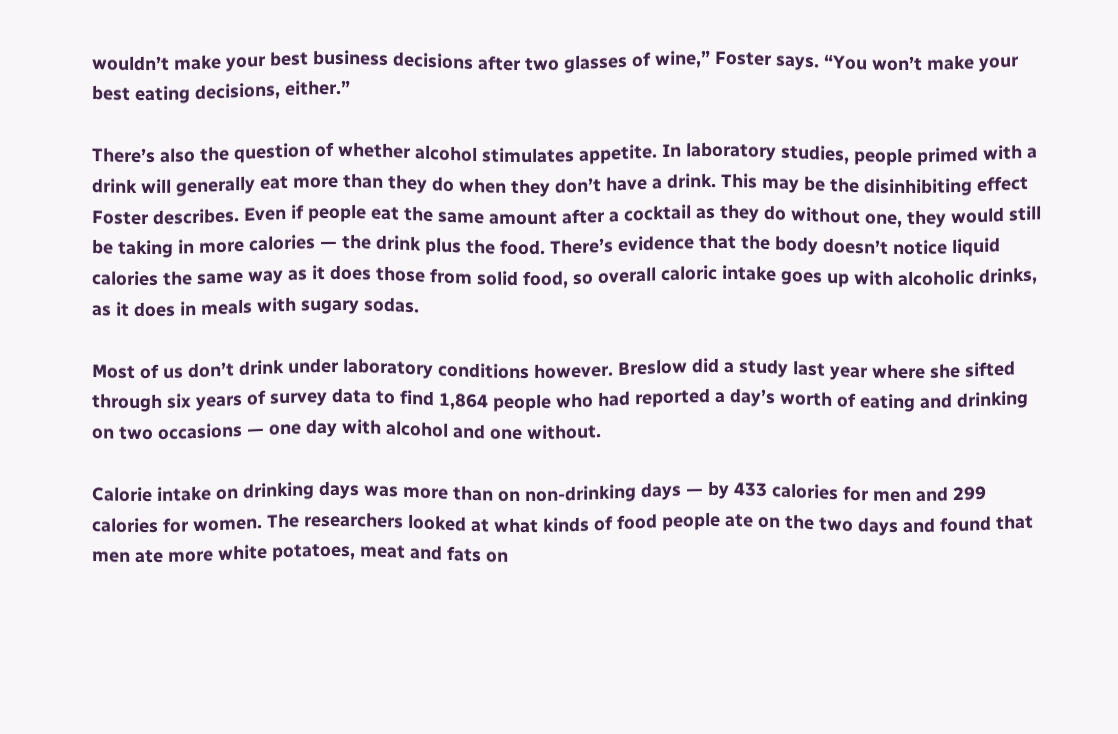wouldn’t make your best business decisions after two glasses of wine,” Foster says. “You won’t make your best eating decisions, either.”

There’s also the question of whether alcohol stimulates appetite. In laboratory studies, people primed with a drink will generally eat more than they do when they don’t have a drink. This may be the disinhibiting effect Foster describes. Even if people eat the same amount after a cocktail as they do without one, they would still be taking in more calories — the drink plus the food. There’s evidence that the body doesn’t notice liquid calories the same way as it does those from solid food, so overall caloric intake goes up with alcoholic drinks, as it does in meals with sugary sodas.

Most of us don’t drink under laboratory conditions however. Breslow did a study last year where she sifted through six years of survey data to find 1,864 people who had reported a day’s worth of eating and drinking on two occasions — one day with alcohol and one without.

Calorie intake on drinking days was more than on non-drinking days — by 433 calories for men and 299 calories for women. The researchers looked at what kinds of food people ate on the two days and found that men ate more white potatoes, meat and fats on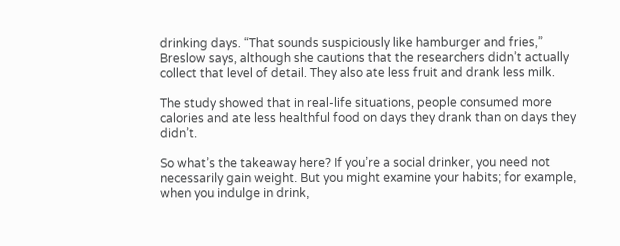drinking days. “That sounds suspiciously like hamburger and fries,” Breslow says, although she cautions that the researchers didn’t actually collect that level of detail. They also ate less fruit and drank less milk.

The study showed that in real-life situations, people consumed more calories and ate less healthful food on days they drank than on days they didn’t.

So what’s the takeaway here? If you’re a social drinker, you need not necessarily gain weight. But you might examine your habits; for example, when you indulge in drink,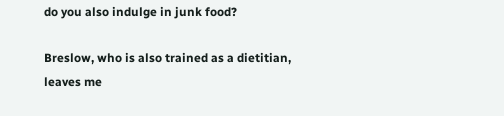do you also indulge in junk food?

Breslow, who is also trained as a dietitian, leaves me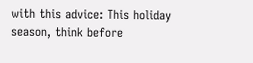with this advice: This holiday season, think before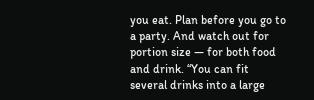you eat. Plan before you go to a party. And watch out for portion size — for both food and drink. “You can fit several drinks into a large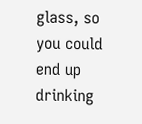glass, so you could end up drinking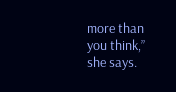more than you think,” she says.